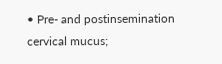• Pre- and postinsemination cervical mucus;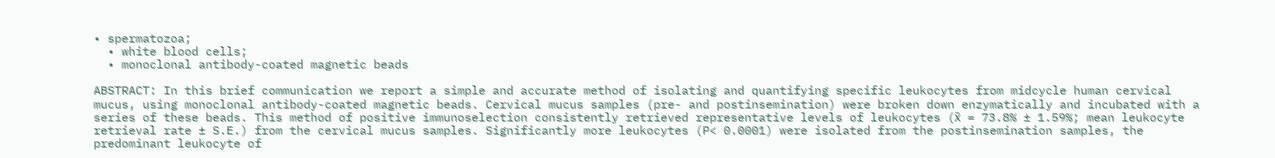• spermatozoa;
  • white blood cells;
  • monoclonal antibody-coated magnetic beads

ABSTRACT: In this brief communication we report a simple and accurate method of isolating and quantifying specific leukocytes from midcycle human cervical mucus, using monoclonal antibody-coated magnetic beads. Cervical mucus samples (pre- and postinsemination) were broken down enzymatically and incubated with a series of these beads. This method of positive immunoselection consistently retrieved representative levels of leukocytes (x̄ = 73.8% ± 1.59%; mean leukocyte retrieval rate ± S.E.) from the cervical mucus samples. Significantly more leukocytes (P< 0.0001) were isolated from the postinsemination samples, the predominant leukocyte of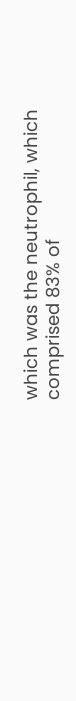which was the neutrophil, which comprised 83% of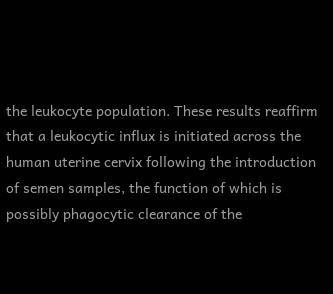the leukocyte population. These results reaffirm that a leukocytic influx is initiated across the human uterine cervix following the introduction of semen samples, the function of which is possibly phagocytic clearance of the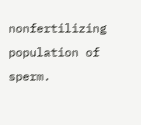nonfertilizing population of sperm.